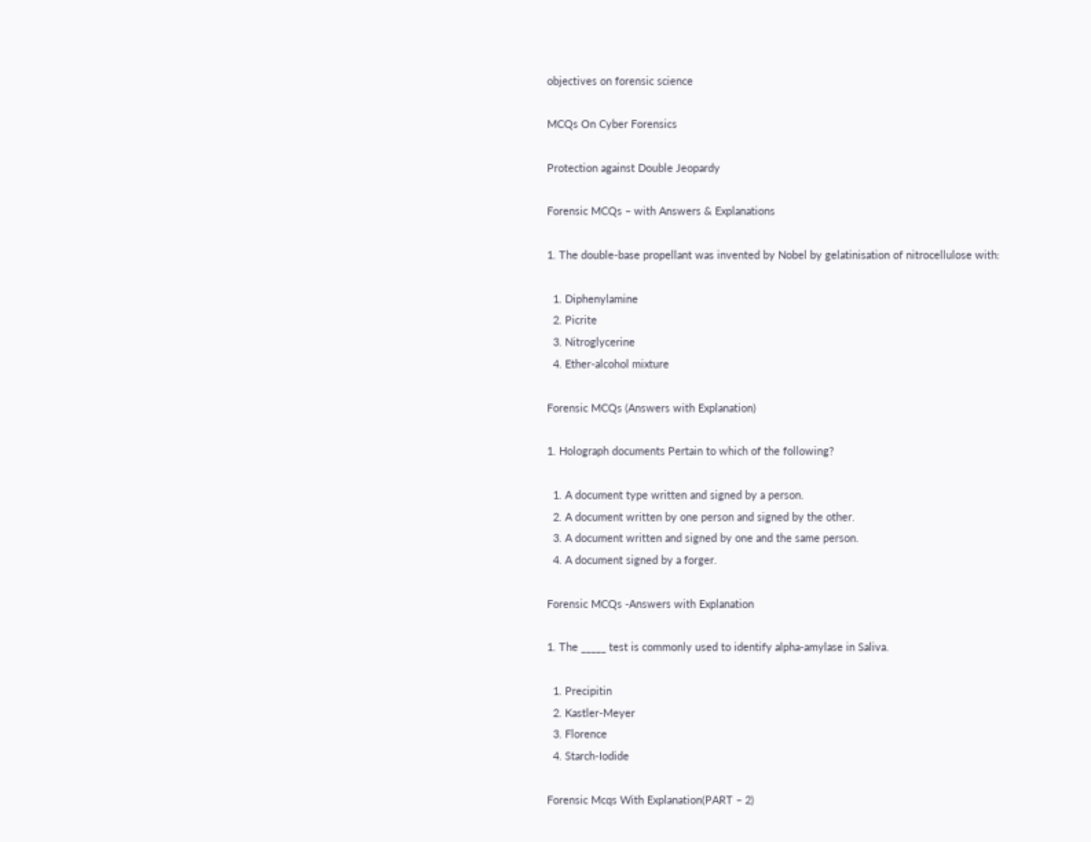objectives on forensic science

MCQs On Cyber Forensics

Protection against Double Jeopardy

Forensic MCQs – with Answers & Explanations

1. The double-base propellant was invented by Nobel by gelatinisation of nitrocellulose with:

  1. Diphenylamine
  2. Picrite
  3. Nitroglycerine
  4. Ether-alcohol mixture

Forensic MCQs (Answers with Explanation)

1. Holograph documents Pertain to which of the following?

  1. A document type written and signed by a person.
  2. A document written by one person and signed by the other.
  3. A document written and signed by one and the same person.
  4. A document signed by a forger.

Forensic MCQs -Answers with Explanation

1. The _____ test is commonly used to identify alpha-amylase in Saliva.

  1. Precipitin
  2. Kastler-Meyer
  3. Florence
  4. Starch-Iodide

Forensic Mcqs With Explanation(PART – 2)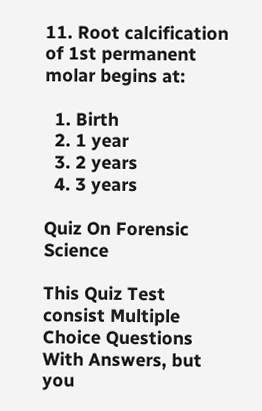11. Root calcification of 1st permanent molar begins at:

  1. Birth
  2. 1 year
  3. 2 years
  4. 3 years

Quiz On Forensic Science

This Quiz Test consist Multiple Choice Questions With Answers, but you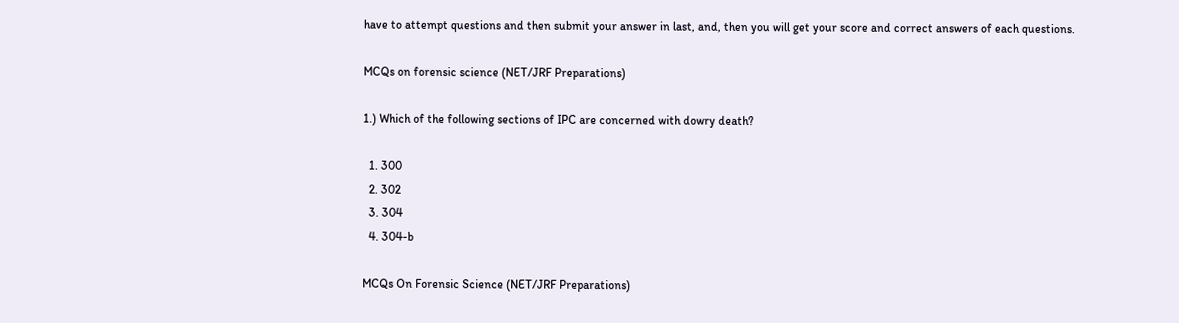have to attempt questions and then submit your answer in last, and, then you will get your score and correct answers of each questions.

MCQs on forensic science (NET/JRF Preparations)

1.) Which of the following sections of IPC are concerned with dowry death?

  1. 300
  2. 302
  3. 304
  4. 304-b

MCQs On Forensic Science (NET/JRF Preparations)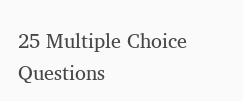25 Multiple Choice Questions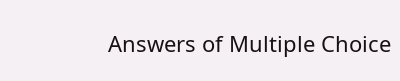Answers of Multiple Choice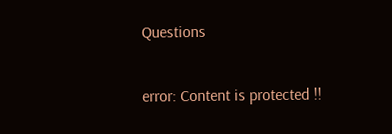Questions

error: Content is protected !!